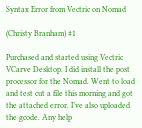Syntax Error from Vectric on Nomad

(Christy Branham) #1

Purchased and started using Vectric VCarve Desktop. I did install the post processor for the Nomad. Went to load and test cut a file this morning and got the attached error. I’ve also uploaded the gcode. Any help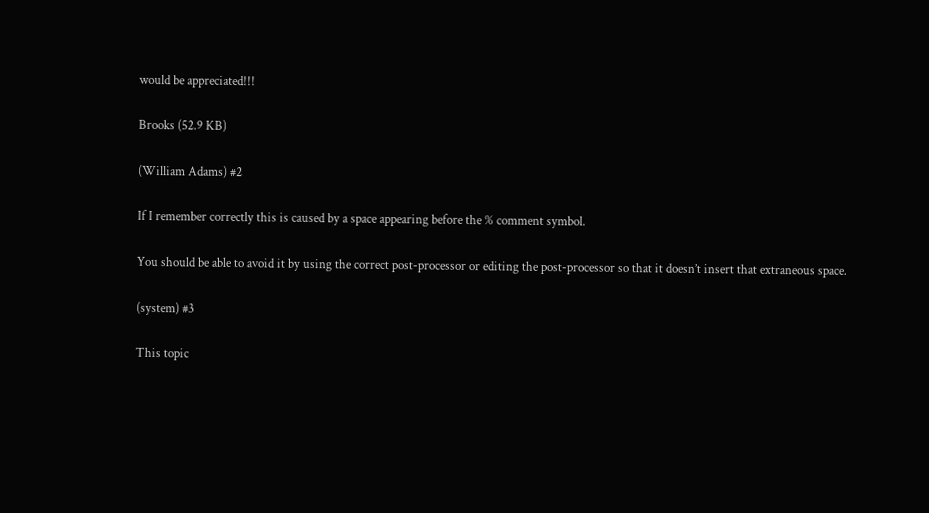would be appreciated!!!

Brooks (52.9 KB)

(William Adams) #2

If I remember correctly this is caused by a space appearing before the % comment symbol.

You should be able to avoid it by using the correct post-processor or editing the post-processor so that it doesn’t insert that extraneous space.

(system) #3

This topic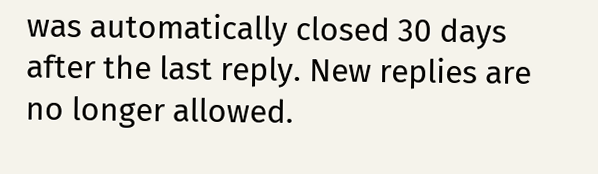was automatically closed 30 days after the last reply. New replies are no longer allowed.